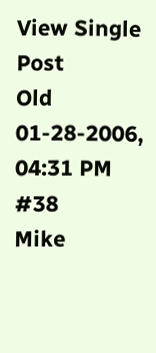View Single Post
Old 01-28-2006, 04:31 PM   #38
Mike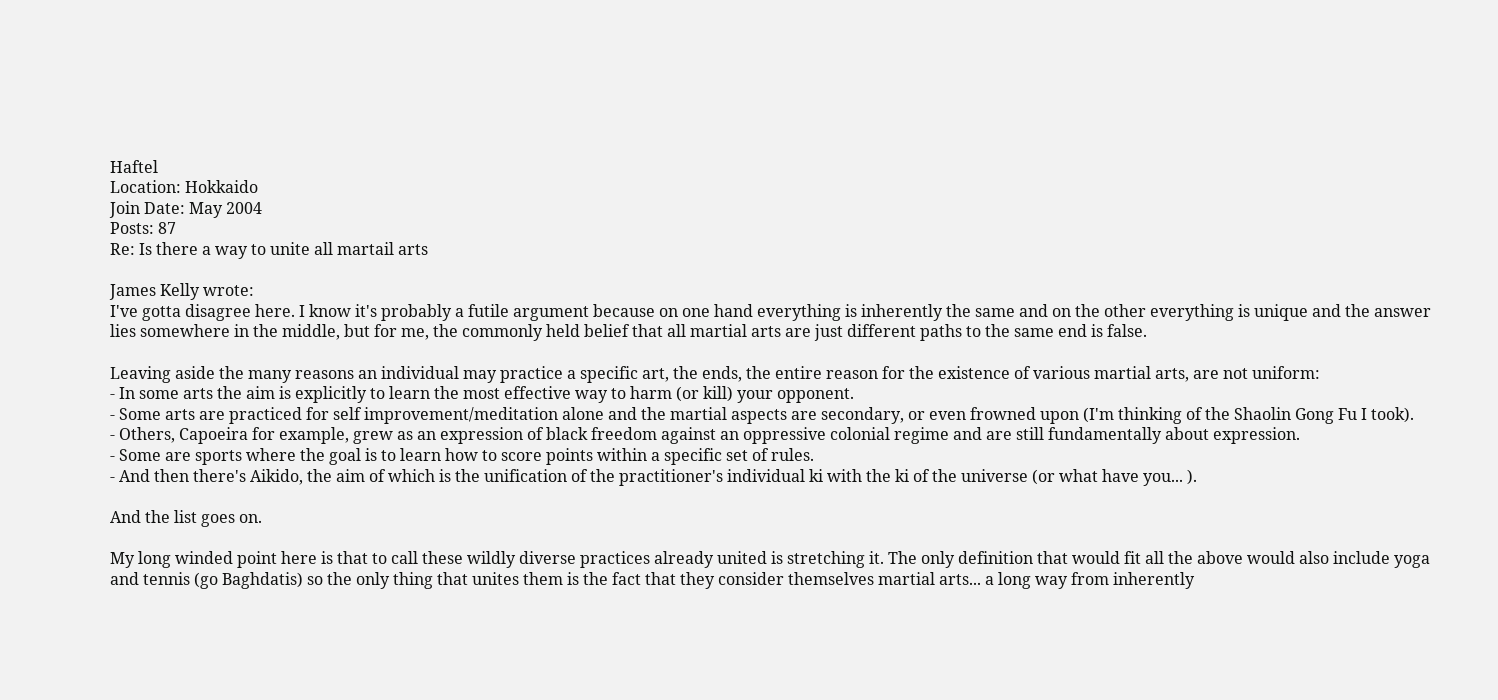Haftel
Location: Hokkaido
Join Date: May 2004
Posts: 87
Re: Is there a way to unite all martail arts

James Kelly wrote:
I've gotta disagree here. I know it's probably a futile argument because on one hand everything is inherently the same and on the other everything is unique and the answer lies somewhere in the middle, but for me, the commonly held belief that all martial arts are just different paths to the same end is false.

Leaving aside the many reasons an individual may practice a specific art, the ends, the entire reason for the existence of various martial arts, are not uniform:
- In some arts the aim is explicitly to learn the most effective way to harm (or kill) your opponent.
- Some arts are practiced for self improvement/meditation alone and the martial aspects are secondary, or even frowned upon (I'm thinking of the Shaolin Gong Fu I took).
- Others, Capoeira for example, grew as an expression of black freedom against an oppressive colonial regime and are still fundamentally about expression.
- Some are sports where the goal is to learn how to score points within a specific set of rules.
- And then there's Aikido, the aim of which is the unification of the practitioner's individual ki with the ki of the universe (or what have you... ).

And the list goes on.

My long winded point here is that to call these wildly diverse practices already united is stretching it. The only definition that would fit all the above would also include yoga and tennis (go Baghdatis) so the only thing that unites them is the fact that they consider themselves martial arts... a long way from inherently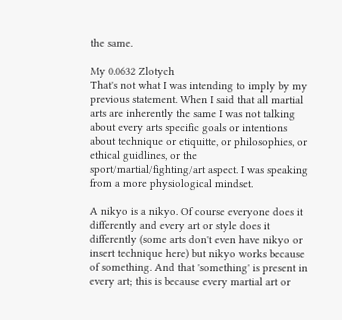the same.

My 0.0632 Zlotych
That's not what I was intending to imply by my previous statement. When I said that all martial arts are inherently the same I was not talking about every arts specific goals or intentions about technique or etiquitte, or philosophies, or ethical guidlines, or the sport/martial/fighting/art aspect. I was speaking from a more physiological mindset.

A nikyo is a nikyo. Of course everyone does it differently and every art or style does it differently (some arts don't even have nikyo or insert technique here) but nikyo works because of something. And that 'something' is present in every art; this is because every martial art or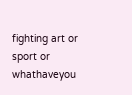fighting art or sport or whathaveyou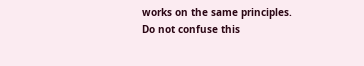works on the same principles. Do not confuse this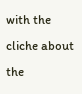with the cliche about the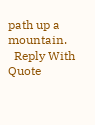path up a mountain.
  Reply With Quote